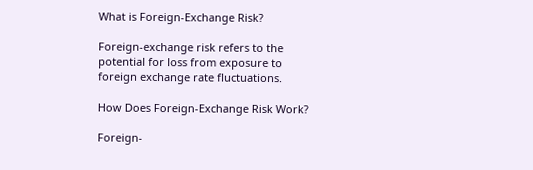What is Foreign-Exchange Risk?

Foreign-exchange risk refers to the potential for loss from exposure to foreign exchange rate fluctuations.

How Does Foreign-Exchange Risk Work?

Foreign-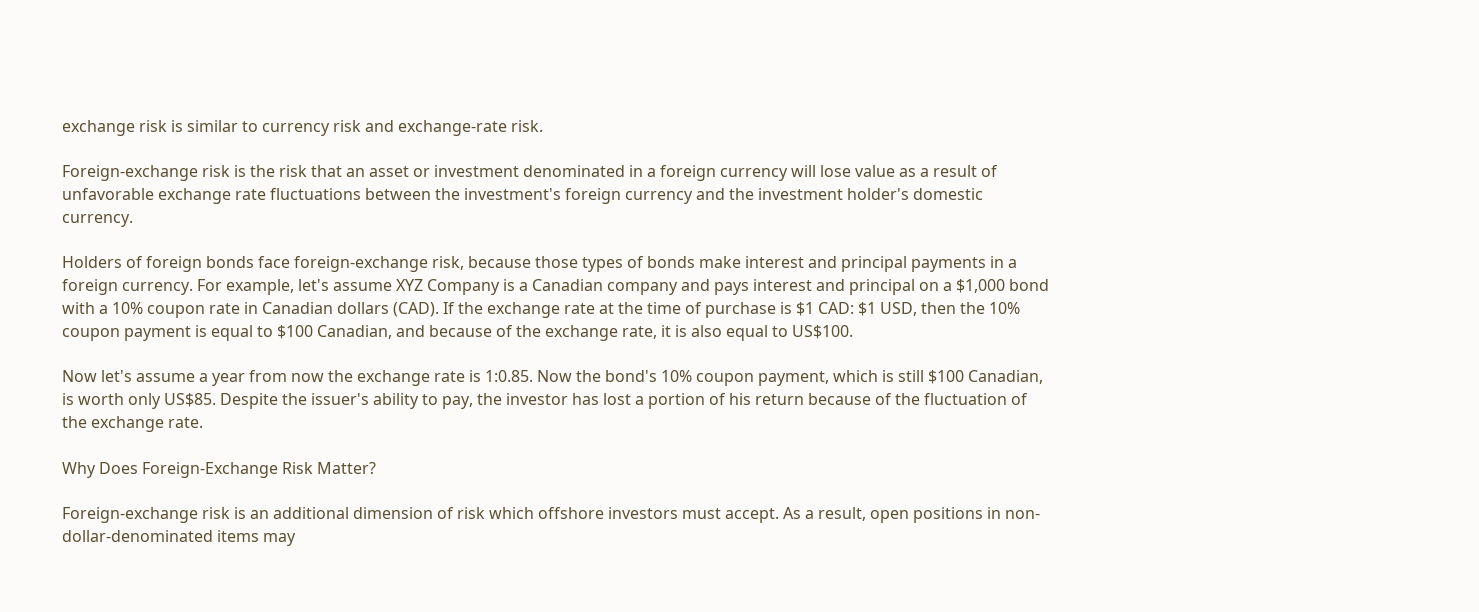exchange risk is similar to currency risk and exchange-rate risk.

Foreign-exchange risk is the risk that an asset or investment denominated in a foreign currency will lose value as a result of unfavorable exchange rate fluctuations between the investment's foreign currency and the investment holder's domestic currency.

Holders of foreign bonds face foreign-exchange risk, because those types of bonds make interest and principal payments in a foreign currency. For example, let's assume XYZ Company is a Canadian company and pays interest and principal on a $1,000 bond with a 10% coupon rate in Canadian dollars (CAD). If the exchange rate at the time of purchase is $1 CAD: $1 USD, then the 10% coupon payment is equal to $100 Canadian, and because of the exchange rate, it is also equal to US$100.

Now let's assume a year from now the exchange rate is 1:0.85. Now the bond's 10% coupon payment, which is still $100 Canadian, is worth only US$85. Despite the issuer's ability to pay, the investor has lost a portion of his return because of the fluctuation of the exchange rate.

Why Does Foreign-Exchange Risk Matter?

Foreign-exchange risk is an additional dimension of risk which offshore investors must accept. As a result, open positions in non-dollar-denominated items may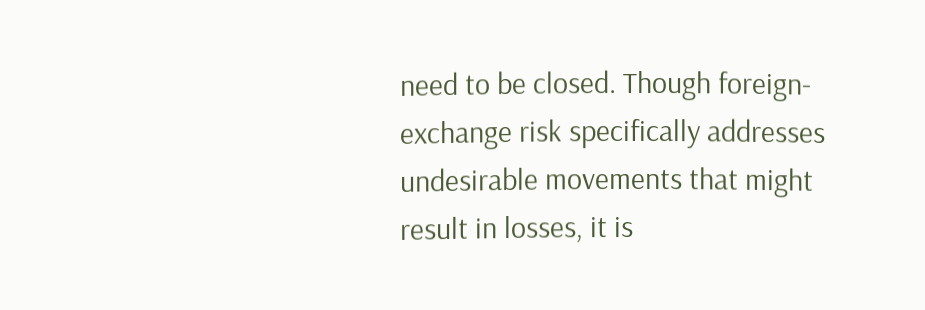need to be closed. Though foreign-exchange risk specifically addresses undesirable movements that might result in losses, it is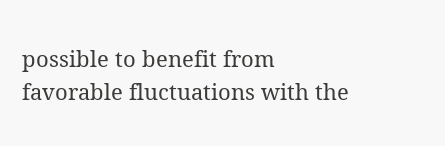possible to benefit from favorable fluctuations with the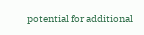potential for additional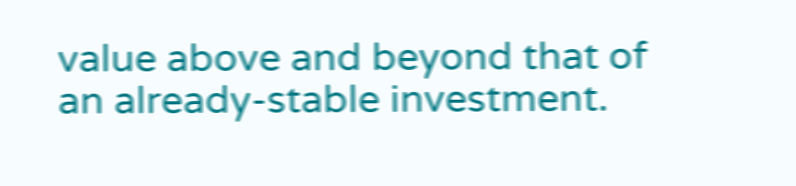value above and beyond that of an already-stable investment.